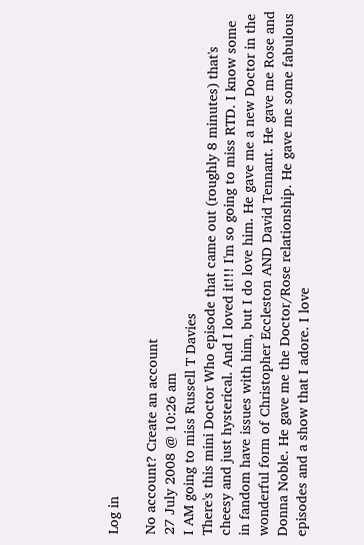Log in

No account? Create an account
27 July 2008 @ 10:26 am
I AM going to miss Russell T Davies
There's this mini Doctor Who episode that came out (roughly 8 minutes) that's cheesy and just hysterical. And I loved it!!! I'm so going to miss RTD. I know some in fandom have issues with him, but I do love him. He gave me a new Doctor in the wonderful form of Christopher Eccleston AND David Tennant. He gave me Rose and Donna Noble. He gave me the Doctor/Rose relationship. He gave me some fabulous episodes and a show that I adore. I love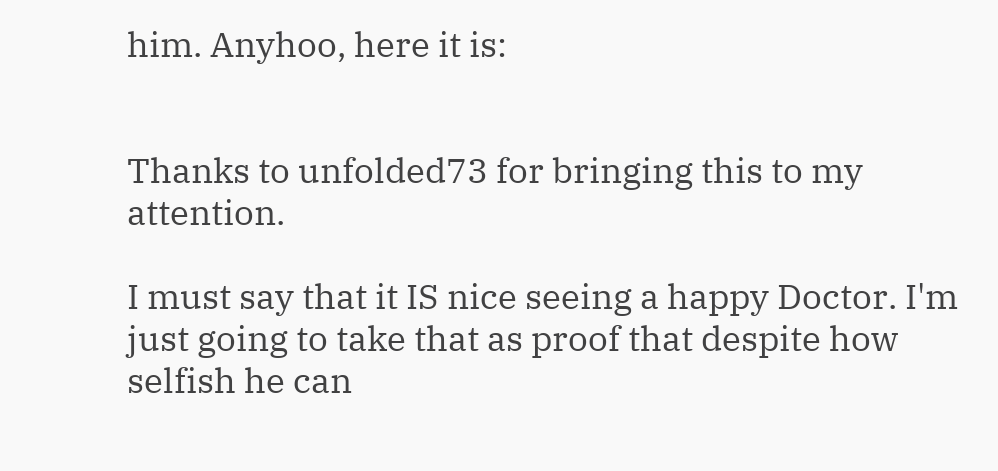him. Anyhoo, here it is:


Thanks to unfolded73 for bringing this to my attention.

I must say that it IS nice seeing a happy Doctor. I'm just going to take that as proof that despite how selfish he can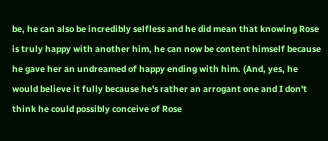be, he can also be incredibly selfless and he did mean that knowing Rose is truly happy with another him, he can now be content himself because he gave her an undreamed of happy ending with him. (And, yes, he would believe it fully because he's rather an arrogant one and I don't think he could possibly conceive of Rose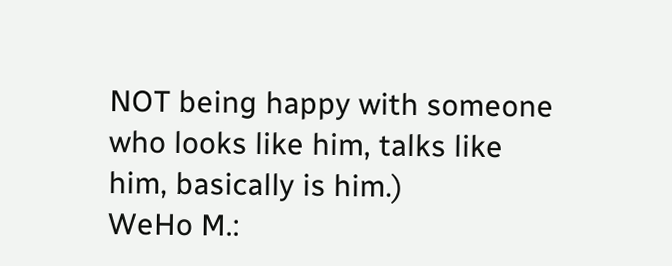NOT being happy with someone who looks like him, talks like him, basically is him.)
WeHo M.: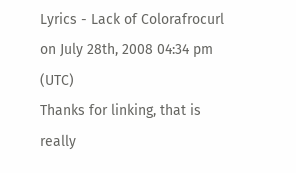Lyrics - Lack of Colorafrocurl on July 28th, 2008 04:34 pm (UTC)
Thanks for linking, that is really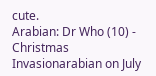cute.
Arabian: Dr Who (10) - Christmas Invasionarabian on July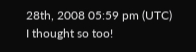28th, 2008 05:59 pm (UTC)
I thought so too!